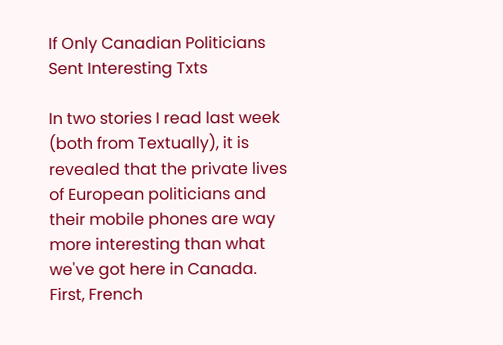If Only Canadian Politicians Sent Interesting Txts

In two stories I read last week (both from Textually), it is revealed that the private lives of European politicians and their mobile phones are way more interesting than what we've got here in Canada. First, French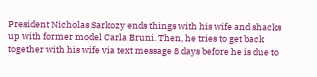President Nicholas Sarkozy ends things with his wife and shacks up with former model Carla Bruni. Then, he tries to get back together with his wife via text message 8 days before he is due to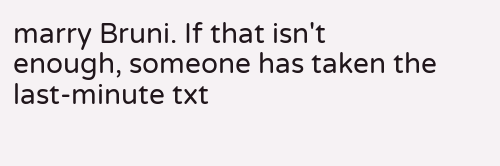marry Bruni. If that isn't enough, someone has taken the last-minute txt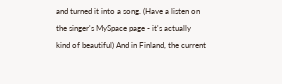and turned it into a song. (Have a listen on the singer's MySpace page - it's actually kind of beautiful) And in Finland, the current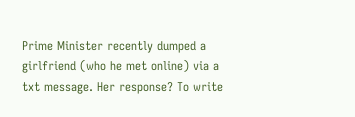Prime Minister recently dumped a girlfriend (who he met online) via a txt message. Her response? To write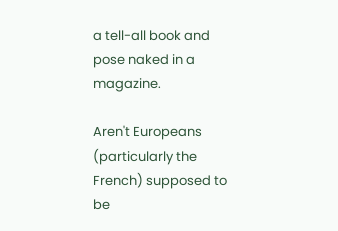a tell-all book and pose naked in a magazine.

Aren't Europeans (particularly the French) supposed to be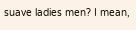suave ladies men? I mean,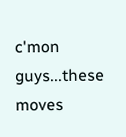c'mon guys...these moves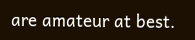are amateur at best.